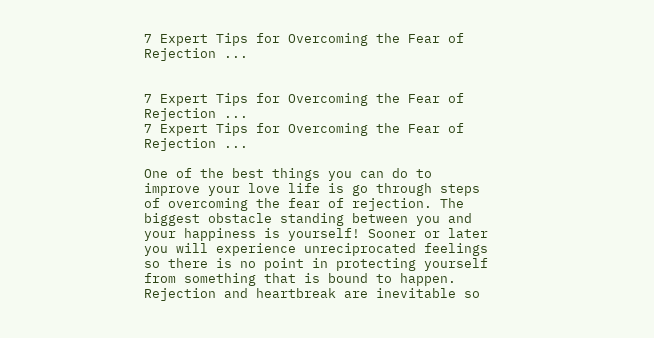7 Expert Tips for Overcoming the Fear of Rejection ...


7 Expert Tips for Overcoming the Fear of Rejection ...
7 Expert Tips for Overcoming the Fear of Rejection ...

One of the best things you can do to improve your love life is go through steps of overcoming the fear of rejection. The biggest obstacle standing between you and your happiness is yourself! Sooner or later you will experience unreciprocated feelings so there is no point in protecting yourself from something that is bound to happen. Rejection and heartbreak are inevitable so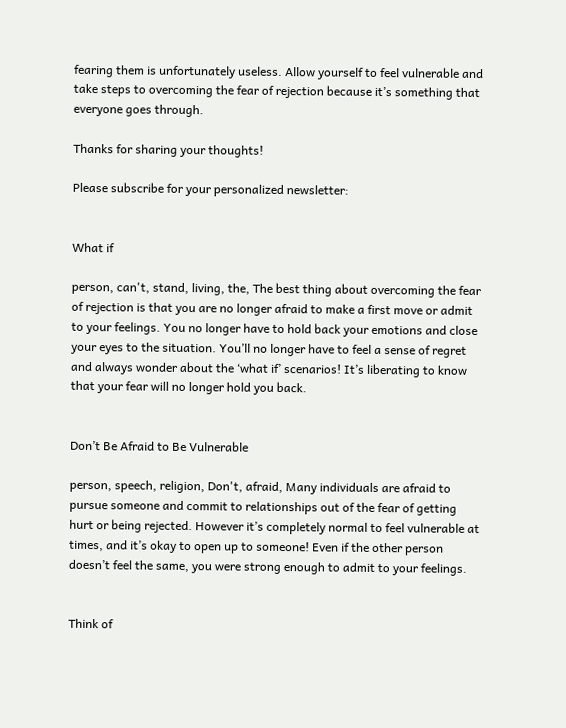fearing them is unfortunately useless. Allow yourself to feel vulnerable and take steps to overcoming the fear of rejection because it’s something that everyone goes through.

Thanks for sharing your thoughts!

Please subscribe for your personalized newsletter:


What if

person, can't, stand, living, the, The best thing about overcoming the fear of rejection is that you are no longer afraid to make a first move or admit to your feelings. You no longer have to hold back your emotions and close your eyes to the situation. You’ll no longer have to feel a sense of regret and always wonder about the ‘what if’ scenarios! It’s liberating to know that your fear will no longer hold you back.


Don’t Be Afraid to Be Vulnerable

person, speech, religion, Don't, afraid, Many individuals are afraid to pursue someone and commit to relationships out of the fear of getting hurt or being rejected. However it’s completely normal to feel vulnerable at times, and it’s okay to open up to someone! Even if the other person doesn’t feel the same, you were strong enough to admit to your feelings.


Think of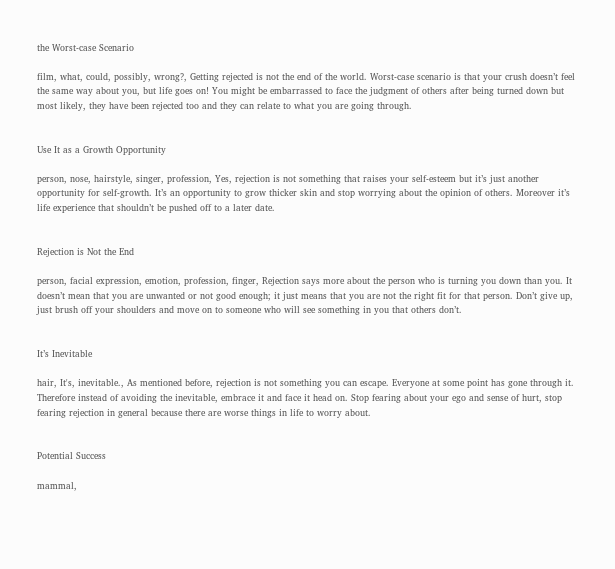the Worst-case Scenario

film, what, could, possibly, wrong?, Getting rejected is not the end of the world. Worst-case scenario is that your crush doesn’t feel the same way about you, but life goes on! You might be embarrassed to face the judgment of others after being turned down but most likely, they have been rejected too and they can relate to what you are going through.


Use It as a Growth Opportunity

person, nose, hairstyle, singer, profession, Yes, rejection is not something that raises your self-esteem but it’s just another opportunity for self-growth. It’s an opportunity to grow thicker skin and stop worrying about the opinion of others. Moreover it’s life experience that shouldn’t be pushed off to a later date.


Rejection is Not the End

person, facial expression, emotion, profession, finger, Rejection says more about the person who is turning you down than you. It doesn’t mean that you are unwanted or not good enough; it just means that you are not the right fit for that person. Don’t give up, just brush off your shoulders and move on to someone who will see something in you that others don’t.


It’s Inevitable

hair, It's, inevitable., As mentioned before, rejection is not something you can escape. Everyone at some point has gone through it. Therefore instead of avoiding the inevitable, embrace it and face it head on. Stop fearing about your ego and sense of hurt, stop fearing rejection in general because there are worse things in life to worry about.


Potential Success

mammal,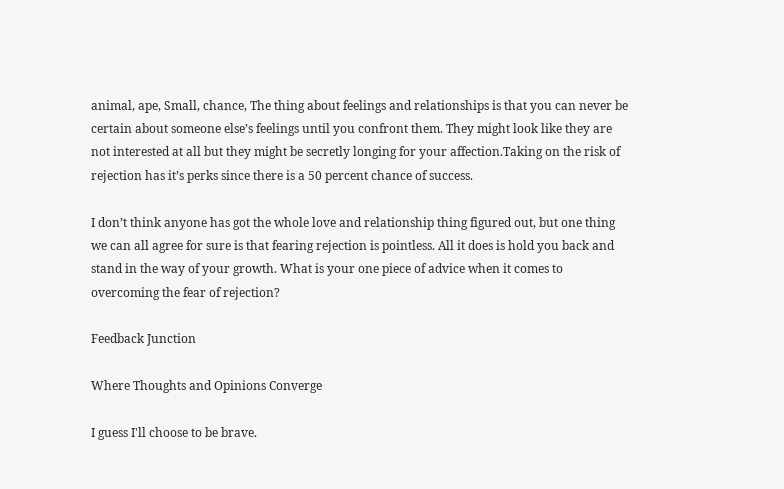animal, ape, Small, chance, The thing about feelings and relationships is that you can never be certain about someone else’s feelings until you confront them. They might look like they are not interested at all but they might be secretly longing for your affection.Taking on the risk of rejection has it’s perks since there is a 50 percent chance of success.

I don’t think anyone has got the whole love and relationship thing figured out, but one thing we can all agree for sure is that fearing rejection is pointless. All it does is hold you back and stand in the way of your growth. What is your one piece of advice when it comes to overcoming the fear of rejection?

Feedback Junction

Where Thoughts and Opinions Converge

I guess I'll choose to be brave.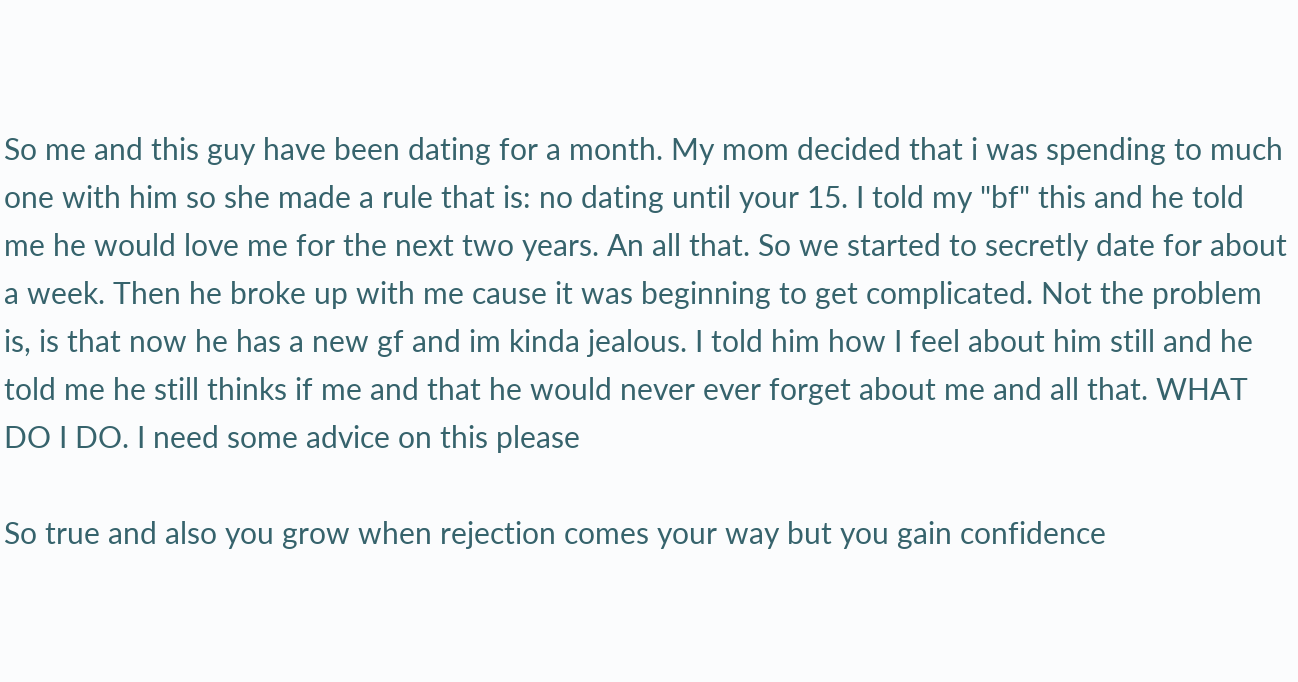So me and this guy have been dating for a month. My mom decided that i was spending to much one with him so she made a rule that is: no dating until your 15. I told my "bf" this and he told me he would love me for the next two years. An all that. So we started to secretly date for about a week. Then he broke up with me cause it was beginning to get complicated. Not the problem is, is that now he has a new gf and im kinda jealous. I told him how I feel about him still and he told me he still thinks if me and that he would never ever forget about me and all that. WHAT DO I DO. I need some advice on this please

So true and also you grow when rejection comes your way but you gain confidence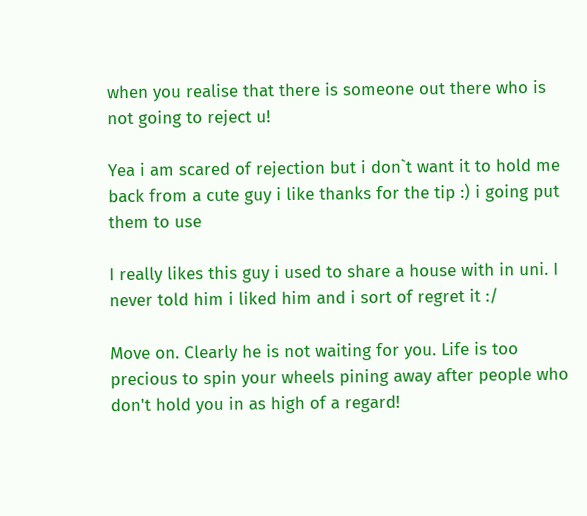when you realise that there is someone out there who is not going to reject u!

Yea i am scared of rejection but i don`t want it to hold me back from a cute guy i like thanks for the tip :) i going put them to use

I really likes this guy i used to share a house with in uni. I never told him i liked him and i sort of regret it :/

Move on. Clearly he is not waiting for you. Life is too precious to spin your wheels pining away after people who don't hold you in as high of a regard!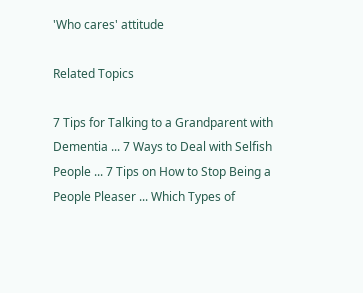'Who cares' attitude

Related Topics

7 Tips for Talking to a Grandparent with Dementia ... 7 Ways to Deal with Selfish People ... 7 Tips on How to Stop Being a People Pleaser ... Which Types of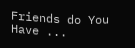Friends do You Have ...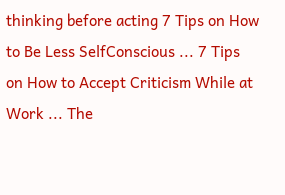thinking before acting 7 Tips on How to Be Less SelfConscious ... 7 Tips on How to Accept Criticism While at Work ... The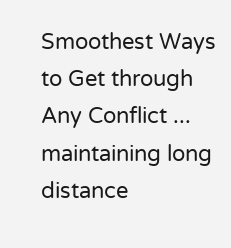Smoothest Ways to Get through Any Conflict ... maintaining long distance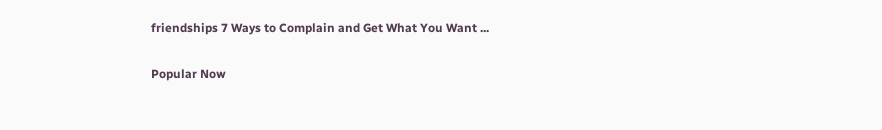friendships 7 Ways to Complain and Get What You Want ...

Popular Now